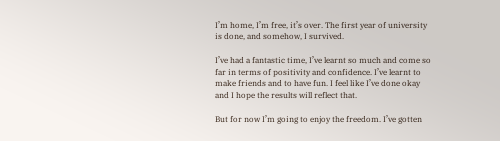I’m home, I’m free, it’s over. The first year of university is done, and somehow, I survived.

I’ve had a fantastic time, I’ve learnt so much and come so far in terms of positivity and confidence. I’ve learnt to make friends and to have fun. I feel like I’ve done okay and I hope the results will reflect that.

But for now I’m going to enjoy the freedom. I’ve gotten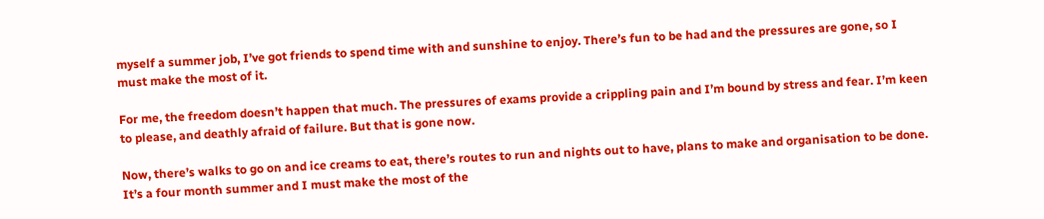myself a summer job, I’ve got friends to spend time with and sunshine to enjoy. There’s fun to be had and the pressures are gone, so I must make the most of it.

For me, the freedom doesn’t happen that much. The pressures of exams provide a crippling pain and I’m bound by stress and fear. I’m keen to please, and deathly afraid of failure. But that is gone now.

Now, there’s walks to go on and ice creams to eat, there’s routes to run and nights out to have, plans to make and organisation to be done. It’s a four month summer and I must make the most of the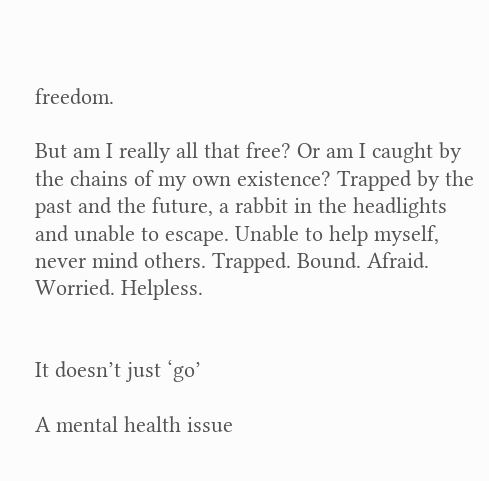freedom.

But am I really all that free? Or am I caught by the chains of my own existence? Trapped by the past and the future, a rabbit in the headlights and unable to escape. Unable to help myself, never mind others. Trapped. Bound. Afraid. Worried. Helpless.


It doesn’t just ‘go’

A mental health issue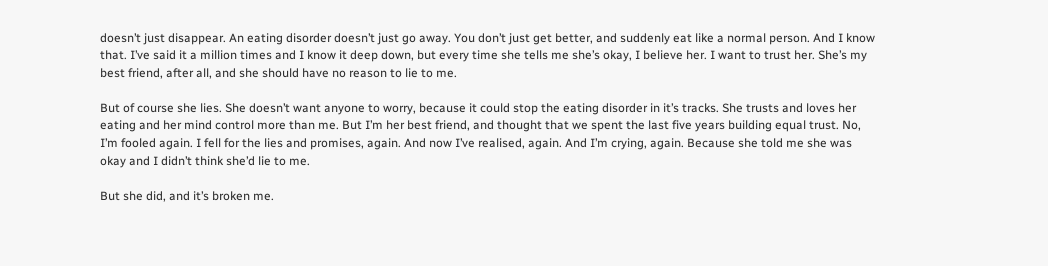doesn’t just disappear. An eating disorder doesn’t just go away. You don’t just get better, and suddenly eat like a normal person. And I know that. I’ve said it a million times and I know it deep down, but every time she tells me she’s okay, I believe her. I want to trust her. She’s my best friend, after all, and she should have no reason to lie to me.

But of course she lies. She doesn’t want anyone to worry, because it could stop the eating disorder in it’s tracks. She trusts and loves her eating and her mind control more than me. But I’m her best friend, and thought that we spent the last five years building equal trust. No, I’m fooled again. I fell for the lies and promises, again. And now I’ve realised, again. And I’m crying, again. Because she told me she was okay and I didn’t think she’d lie to me.

But she did, and it’s broken me.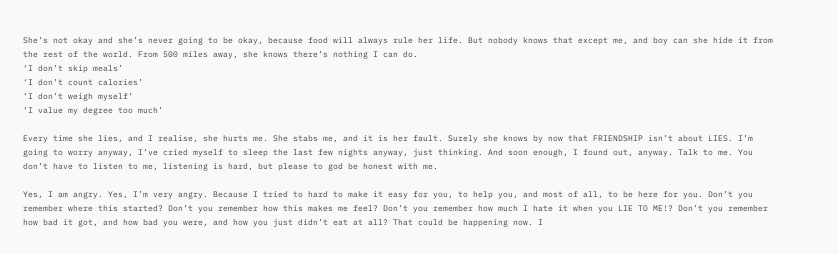She’s not okay and she’s never going to be okay, because food will always rule her life. But nobody knows that except me, and boy can she hide it from the rest of the world. From 500 miles away, she knows there’s nothing I can do.
‘I don’t skip meals’
‘I don’t count calories’
‘I don’t weigh myself’
‘I value my degree too much’

Every time she lies, and I realise, she hurts me. She stabs me, and it is her fault. Surely she knows by now that FRIENDSHIP isn’t about LIES. I’m going to worry anyway, I’ve cried myself to sleep the last few nights anyway, just thinking. And soon enough, I found out, anyway. Talk to me. You don’t have to listen to me, listening is hard, but please to god be honest with me.

Yes, I am angry. Yes, I’m very angry. Because I tried to hard to make it easy for you, to help you, and most of all, to be here for you. Don’t you remember where this started? Don’t you remember how this makes me feel? Don’t you remember how much I hate it when you LIE TO ME!? Don’t you remember how bad it got, and how bad you were, and how you just didn’t eat at all? That could be happening now. I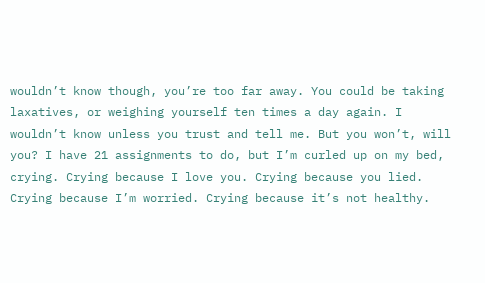wouldn’t know though, you’re too far away. You could be taking laxatives, or weighing yourself ten times a day again. I wouldn’t know unless you trust and tell me. But you won’t, will you? I have 21 assignments to do, but I’m curled up on my bed, crying. Crying because I love you. Crying because you lied. Crying because I’m worried. Crying because it’s not healthy.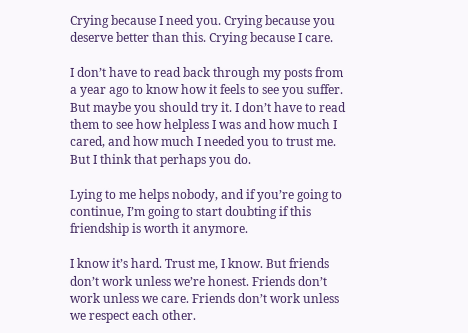Crying because I need you. Crying because you deserve better than this. Crying because I care.

I don’t have to read back through my posts from a year ago to know how it feels to see you suffer. But maybe you should try it. I don’t have to read them to see how helpless I was and how much I cared, and how much I needed you to trust me. But I think that perhaps you do.

Lying to me helps nobody, and if you’re going to continue, I’m going to start doubting if this friendship is worth it anymore.

I know it’s hard. Trust me, I know. But friends don’t work unless we’re honest. Friends don’t work unless we care. Friends don’t work unless we respect each other.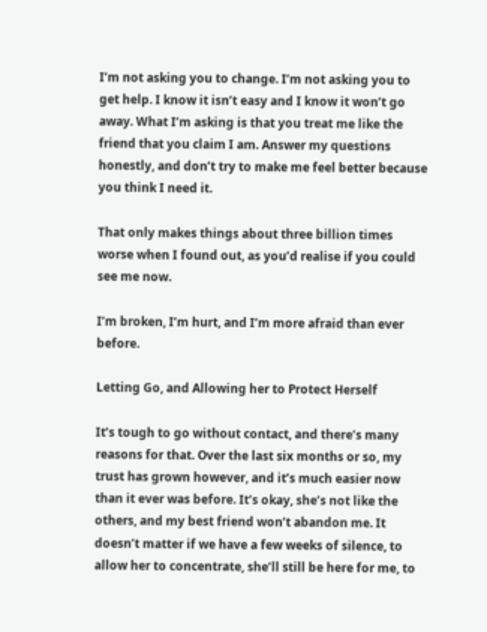I’m not asking you to change. I’m not asking you to get help. I know it isn’t easy and I know it won’t go away. What I’m asking is that you treat me like the friend that you claim I am. Answer my questions honestly, and don’t try to make me feel better because you think I need it.

That only makes things about three billion times worse when I found out, as you’d realise if you could see me now.

I’m broken, I’m hurt, and I’m more afraid than ever before.

Letting Go, and Allowing her to Protect Herself

It’s tough to go without contact, and there’s many reasons for that. Over the last six months or so, my trust has grown however, and it’s much easier now than it ever was before. It’s okay, she’s not like the others, and my best friend won’t abandon me. It doesn’t matter if we have a few weeks of silence, to allow her to concentrate, she’ll still be here for me, to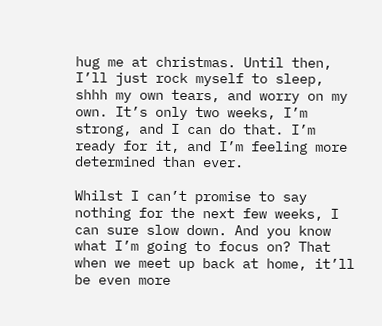hug me at christmas. Until then, I’ll just rock myself to sleep, shhh my own tears, and worry on my own. It’s only two weeks, I’m strong, and I can do that. I’m ready for it, and I’m feeling more determined than ever.

Whilst I can’t promise to say nothing for the next few weeks, I can sure slow down. And you know what I’m going to focus on? That when we meet up back at home, it’ll be even more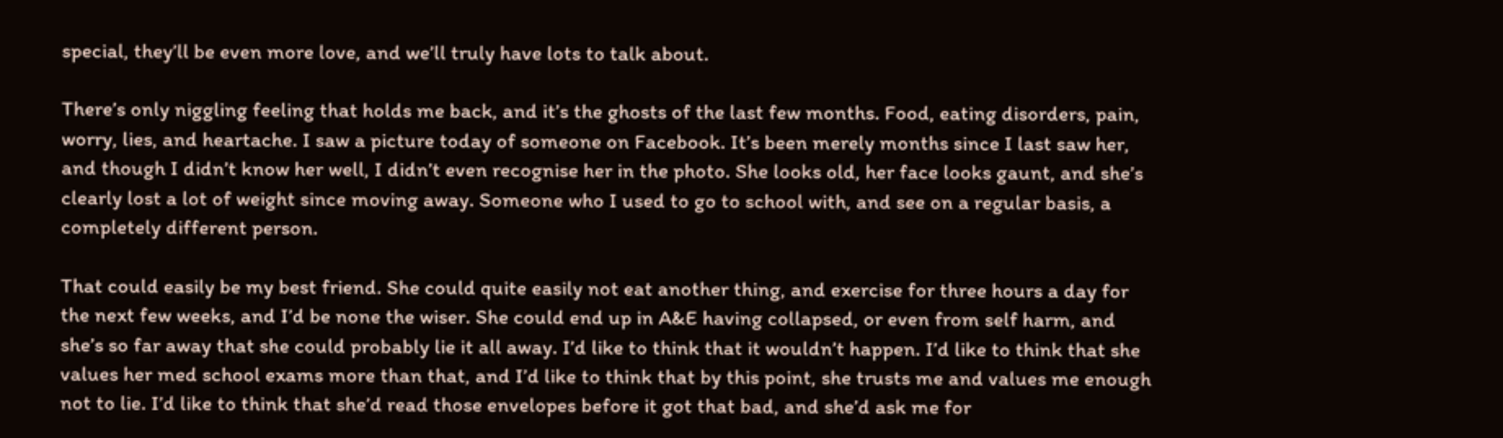special, they’ll be even more love, and we’ll truly have lots to talk about.

There’s only niggling feeling that holds me back, and it’s the ghosts of the last few months. Food, eating disorders, pain, worry, lies, and heartache. I saw a picture today of someone on Facebook. It’s been merely months since I last saw her, and though I didn’t know her well, I didn’t even recognise her in the photo. She looks old, her face looks gaunt, and she’s clearly lost a lot of weight since moving away. Someone who I used to go to school with, and see on a regular basis, a completely different person.

That could easily be my best friend. She could quite easily not eat another thing, and exercise for three hours a day for the next few weeks, and I’d be none the wiser. She could end up in A&E having collapsed, or even from self harm, and she’s so far away that she could probably lie it all away. I’d like to think that it wouldn’t happen. I’d like to think that she values her med school exams more than that, and I’d like to think that by this point, she trusts me and values me enough not to lie. I’d like to think that she’d read those envelopes before it got that bad, and she’d ask me for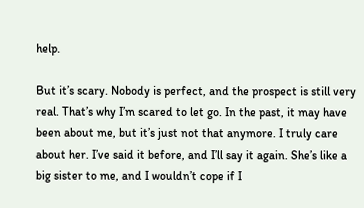help.

But it’s scary. Nobody is perfect, and the prospect is still very real. That’s why I’m scared to let go. In the past, it may have been about me, but it’s just not that anymore. I truly care about her. I’ve said it before, and I’ll say it again. She’s like a big sister to me, and I wouldn’t cope if I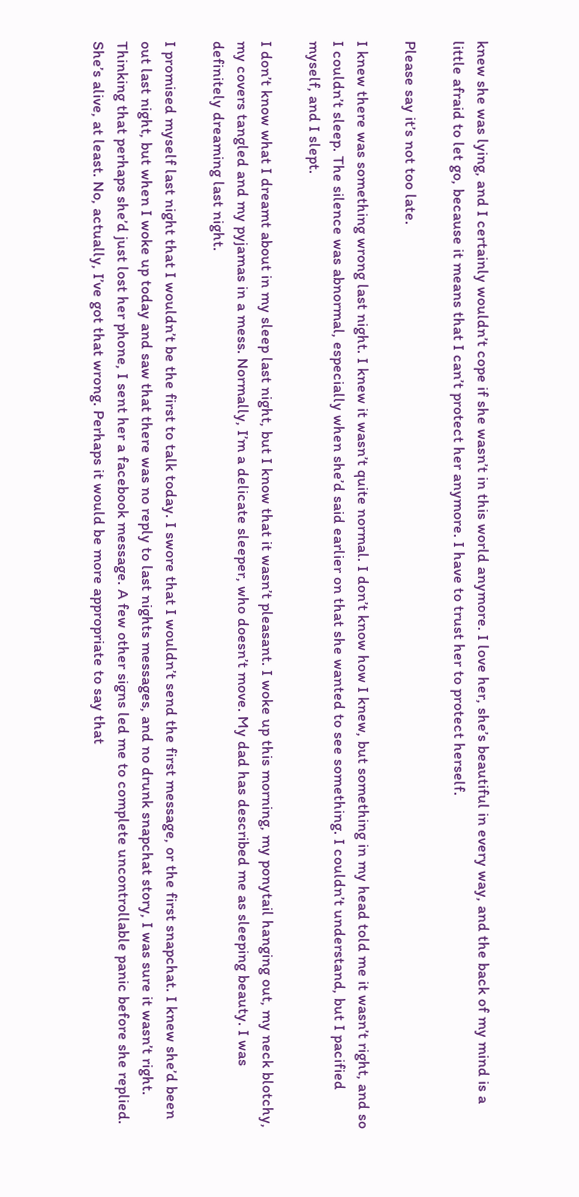knew she was lying, and I certainly wouldn’t cope if she wasn’t in this world anymore. I love her, she’s beautiful in every way, and the back of my mind is a little afraid to let go, because it means that I can’t protect her anymore. I have to trust her to protect herself.

Please say it’s not too late.

I knew there was something wrong last night. I knew it wasn’t quite normal. I don’t know how I knew, but something in my head told me it wasn’t right, and so I couldn’t sleep. The silence was abnormal, especially when she’d said earlier on that she wanted to see something. I couldn’t understand, but I pacified myself, and I slept.

I don’t know what I dreamt about in my sleep last night, but I know that it wasn’t pleasant. I woke up this morning, my ponytail hanging out, my neck blotchy, my covers tangled and my pyjamas in a mess. Normally, I’m a delicate sleeper, who doesn’t move. My dad has described me as sleeping beauty. I was definitely dreaming last night.

I promised myself last night that I wouldn’t be the first to talk today. I swore that I wouldn’t send the first message, or the first snapchat. I knew she’d been out last night, but when I woke up today and saw that there was no reply to last nights messages, and no drunk snapchat story, I was sure it wasn’t right. Thinking that perhaps she’d just lost her phone, I sent her a facebook message. A few other signs led me to complete uncontrollable panic before she replied. She’s alive, at least. No, actually, I’ve got that wrong. Perhaps it would be more appropriate to say that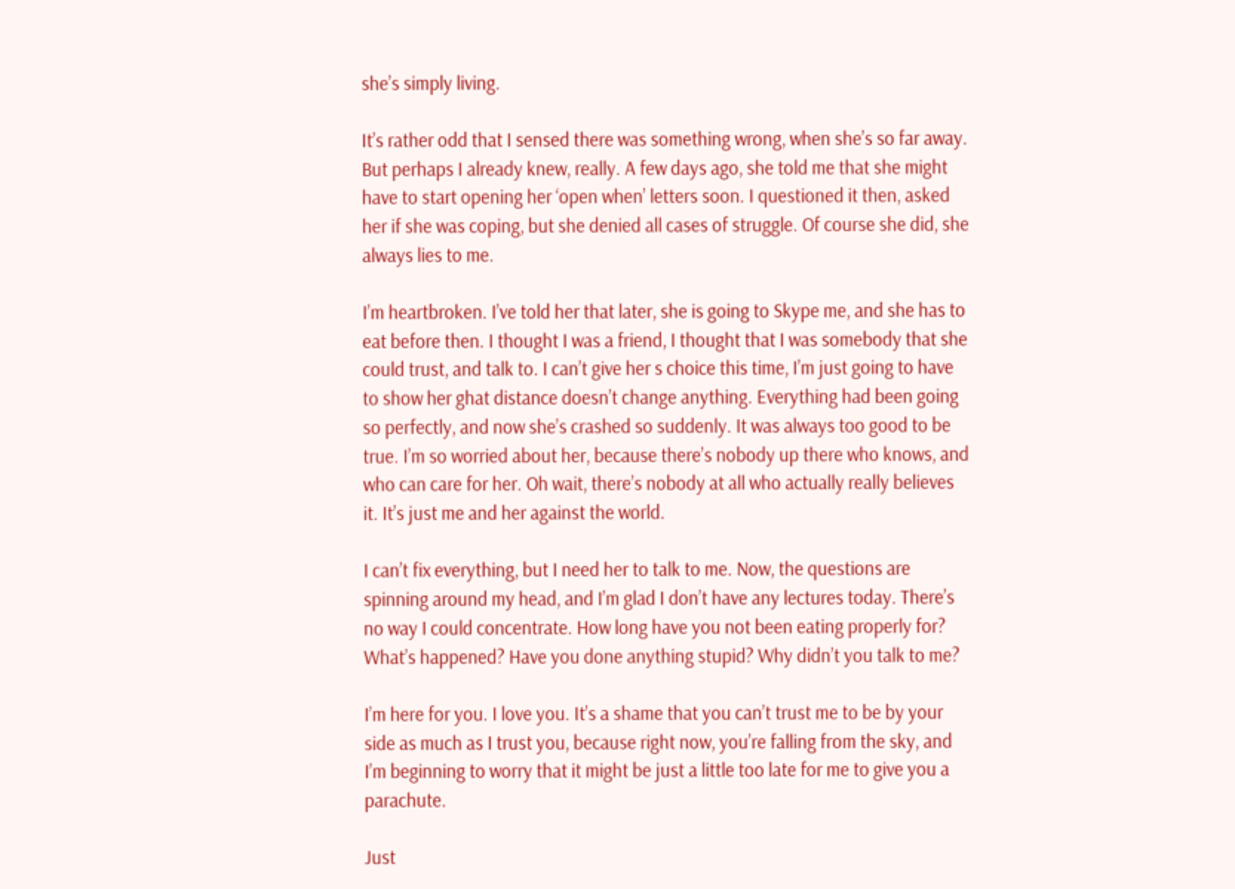she’s simply living.

It’s rather odd that I sensed there was something wrong, when she’s so far away. But perhaps I already knew, really. A few days ago, she told me that she might have to start opening her ‘open when’ letters soon. I questioned it then, asked her if she was coping, but she denied all cases of struggle. Of course she did, she always lies to me.

I’m heartbroken. I’ve told her that later, she is going to Skype me, and she has to eat before then. I thought I was a friend, I thought that I was somebody that she could trust, and talk to. I can’t give her s choice this time, I’m just going to have to show her ghat distance doesn’t change anything. Everything had been going so perfectly, and now she’s crashed so suddenly. It was always too good to be true. I’m so worried about her, because there’s nobody up there who knows, and who can care for her. Oh wait, there’s nobody at all who actually really believes it. It’s just me and her against the world.

I can’t fix everything, but I need her to talk to me. Now, the questions are spinning around my head, and I’m glad I don’t have any lectures today. There’s no way I could concentrate. How long have you not been eating properly for? What’s happened? Have you done anything stupid? Why didn’t you talk to me?

I’m here for you. I love you. It’s a shame that you can’t trust me to be by your side as much as I trust you, because right now, you’re falling from the sky, and I’m beginning to worry that it might be just a little too late for me to give you a parachute.

Just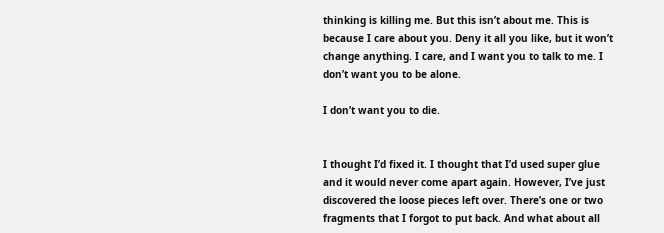thinking is killing me. But this isn’t about me. This is because I care about you. Deny it all you like, but it won’t change anything. I care, and I want you to talk to me. I don’t want you to be alone.

I don’t want you to die.


I thought I’d fixed it. I thought that I’d used super glue and it would never come apart again. However, I’ve just discovered the loose pieces left over. There’s one or two fragments that I forgot to put back. And what about all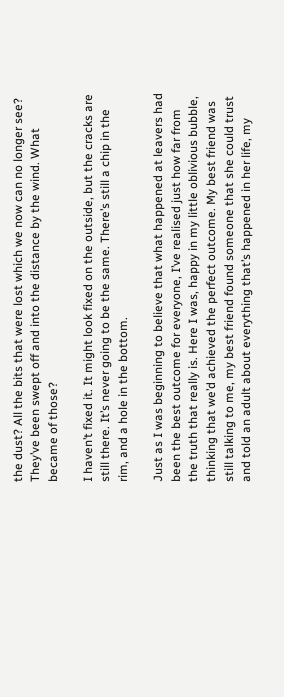the dust? All the bits that were lost which we now can no longer see? They’ve been swept off and into the distance by the wind. What became of those?

I haven’t fixed it. It might look fixed on the outside, but the cracks are still there. It’s never going to be the same. There’s still a chip in the rim, and a hole in the bottom.

Just as I was beginning to believe that what happened at leavers had been the best outcome for everyone, I’ve realised just how far from the truth that really is. Here I was, happy in my little oblivious bubble, thinking that we’d achieved the perfect outcome. My best friend was still talking to me, my best friend found someone that she could trust and told an adult about everything that’s happened in her life, my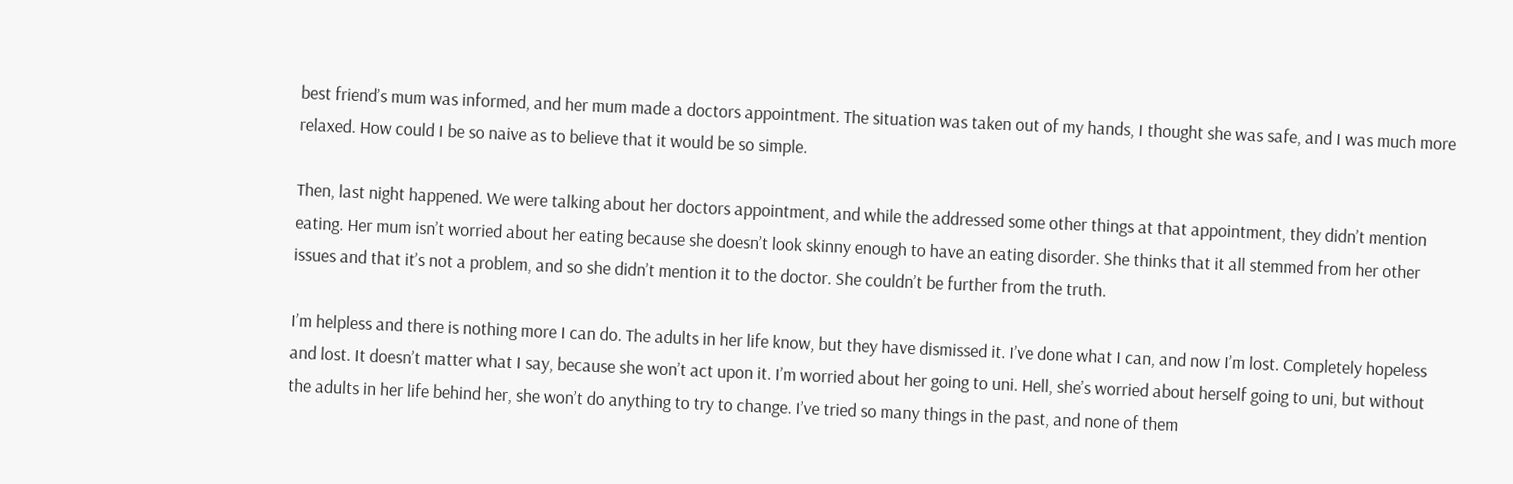best friend’s mum was informed, and her mum made a doctors appointment. The situation was taken out of my hands, I thought she was safe, and I was much more relaxed. How could I be so naive as to believe that it would be so simple.

Then, last night happened. We were talking about her doctors appointment, and while the addressed some other things at that appointment, they didn’t mention eating. Her mum isn’t worried about her eating because she doesn’t look skinny enough to have an eating disorder. She thinks that it all stemmed from her other issues and that it’s not a problem, and so she didn’t mention it to the doctor. She couldn’t be further from the truth.

I’m helpless and there is nothing more I can do. The adults in her life know, but they have dismissed it. I’ve done what I can, and now I’m lost. Completely hopeless and lost. It doesn’t matter what I say, because she won’t act upon it. I’m worried about her going to uni. Hell, she’s worried about herself going to uni, but without the adults in her life behind her, she won’t do anything to try to change. I’ve tried so many things in the past, and none of them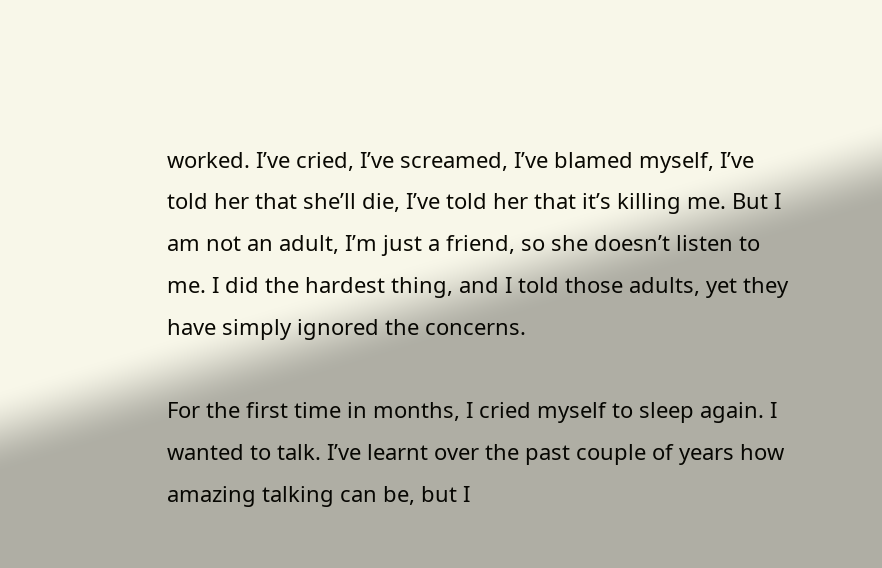worked. I’ve cried, I’ve screamed, I’ve blamed myself, I’ve told her that she’ll die, I’ve told her that it’s killing me. But I am not an adult, I’m just a friend, so she doesn’t listen to me. I did the hardest thing, and I told those adults, yet they have simply ignored the concerns.

For the first time in months, I cried myself to sleep again. I wanted to talk. I’ve learnt over the past couple of years how amazing talking can be, but I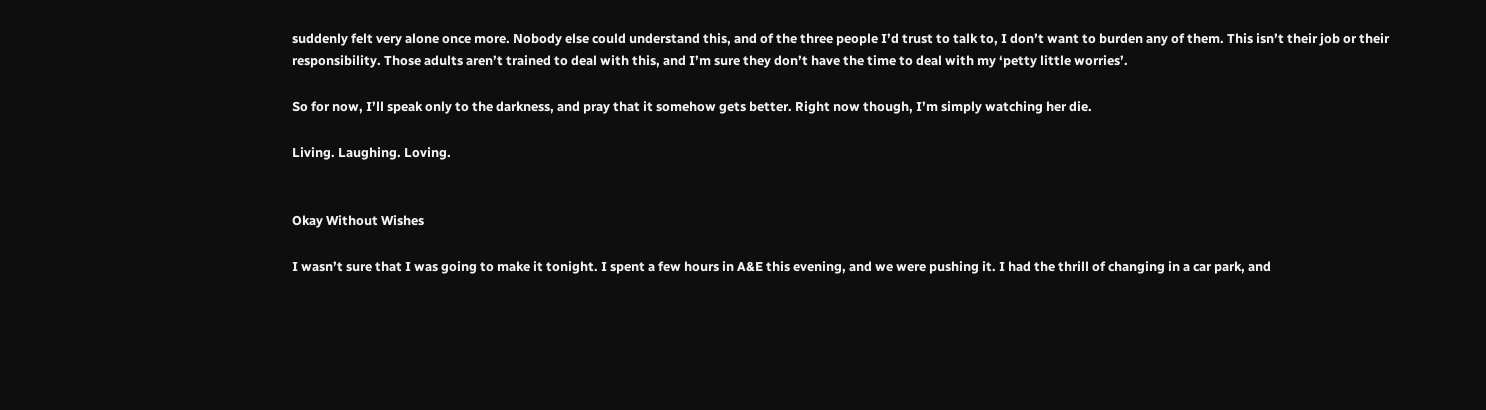suddenly felt very alone once more. Nobody else could understand this, and of the three people I’d trust to talk to, I don’t want to burden any of them. This isn’t their job or their responsibility. Those adults aren’t trained to deal with this, and I’m sure they don’t have the time to deal with my ‘petty little worries’.

So for now, I’ll speak only to the darkness, and pray that it somehow gets better. Right now though, I’m simply watching her die.

Living. Laughing. Loving.


Okay Without Wishes

I wasn’t sure that I was going to make it tonight. I spent a few hours in A&E this evening, and we were pushing it. I had the thrill of changing in a car park, and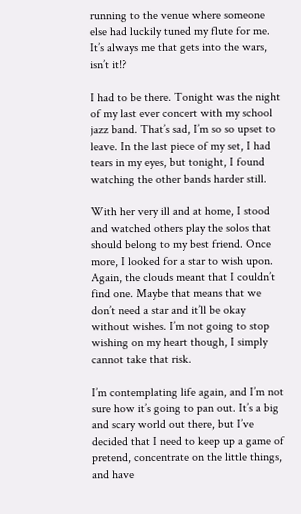running to the venue where someone else had luckily tuned my flute for me. It’s always me that gets into the wars, isn’t it!?

I had to be there. Tonight was the night of my last ever concert with my school jazz band. That’s sad, I’m so so upset to leave. In the last piece of my set, I had tears in my eyes, but tonight, I found watching the other bands harder still.

With her very ill and at home, I stood and watched others play the solos that should belong to my best friend. Once more, I looked for a star to wish upon. Again, the clouds meant that I couldn’t find one. Maybe that means that we don’t need a star and it’ll be okay without wishes. I’m not going to stop wishing on my heart though, I simply cannot take that risk.

I’m contemplating life again, and I’m not sure how it’s going to pan out. It’s a big and scary world out there, but I’ve decided that I need to keep up a game of pretend, concentrate on the little things, and have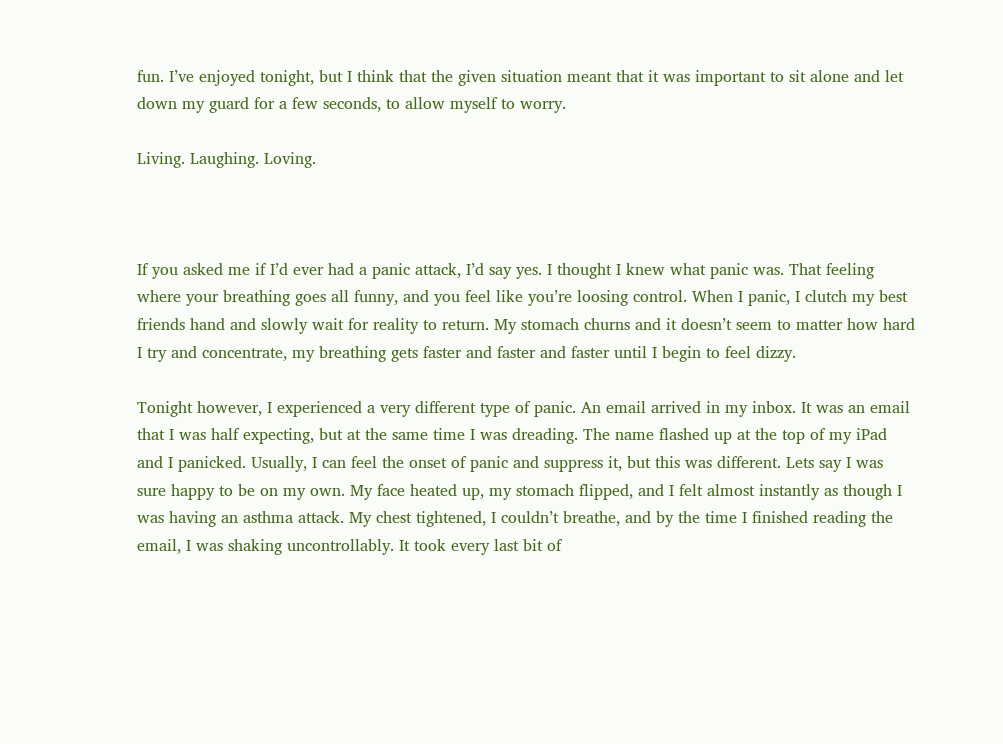fun. I’ve enjoyed tonight, but I think that the given situation meant that it was important to sit alone and let down my guard for a few seconds, to allow myself to worry.

Living. Laughing. Loving.



If you asked me if I’d ever had a panic attack, I’d say yes. I thought I knew what panic was. That feeling where your breathing goes all funny, and you feel like you’re loosing control. When I panic, I clutch my best friends hand and slowly wait for reality to return. My stomach churns and it doesn’t seem to matter how hard I try and concentrate, my breathing gets faster and faster and faster until I begin to feel dizzy.

Tonight however, I experienced a very different type of panic. An email arrived in my inbox. It was an email that I was half expecting, but at the same time I was dreading. The name flashed up at the top of my iPad and I panicked. Usually, I can feel the onset of panic and suppress it, but this was different. Lets say I was sure happy to be on my own. My face heated up, my stomach flipped, and I felt almost instantly as though I was having an asthma attack. My chest tightened, I couldn’t breathe, and by the time I finished reading the email, I was shaking uncontrollably. It took every last bit of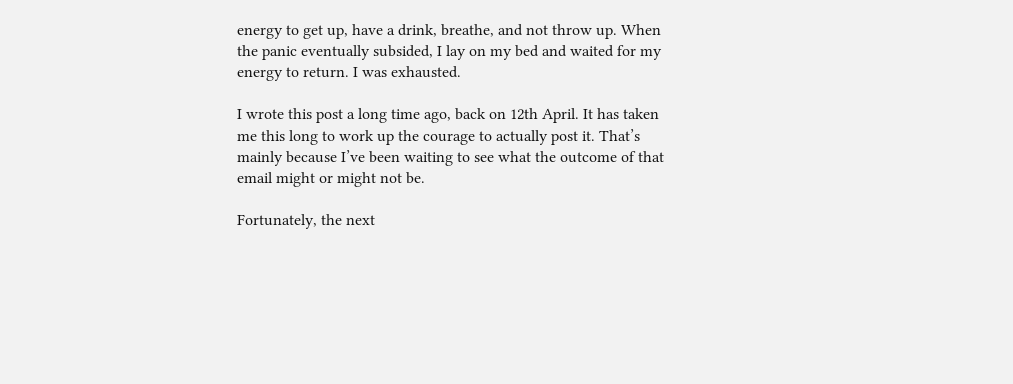energy to get up, have a drink, breathe, and not throw up. When the panic eventually subsided, I lay on my bed and waited for my energy to return. I was exhausted.

I wrote this post a long time ago, back on 12th April. It has taken me this long to work up the courage to actually post it. That’s mainly because I’ve been waiting to see what the outcome of that email might or might not be.

Fortunately, the next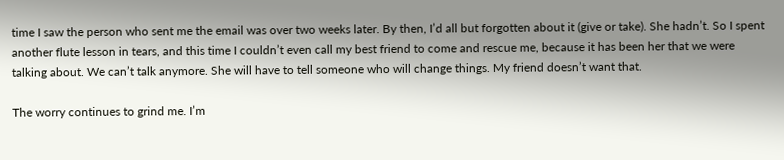time I saw the person who sent me the email was over two weeks later. By then, I’d all but forgotten about it (give or take). She hadn’t. So I spent another flute lesson in tears, and this time I couldn’t even call my best friend to come and rescue me, because it has been her that we were talking about. We can’t talk anymore. She will have to tell someone who will change things. My friend doesn’t want that.

The worry continues to grind me. I’m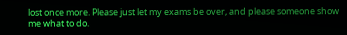lost once more. Please just let my exams be over, and please someone show me what to do.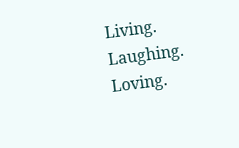Living. Laughing. Loving.